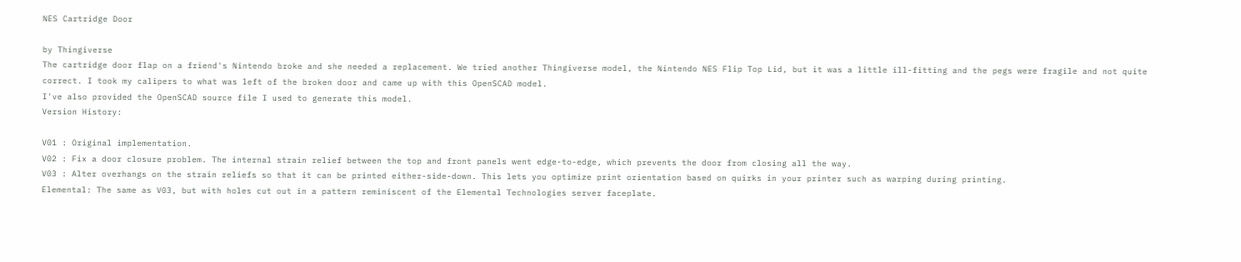NES Cartridge Door

by Thingiverse
The cartridge door flap on a friend's Nintendo broke and she needed a replacement. We tried another Thingiverse model, the Nintendo NES Flip Top Lid, but it was a little ill-fitting and the pegs were fragile and not quite correct. I took my calipers to what was left of the broken door and came up with this OpenSCAD model.
I've also provided the OpenSCAD source file I used to generate this model.
Version History:

V01 : Original implementation.
V02 : Fix a door closure problem. The internal strain relief between the top and front panels went edge-to-edge, which prevents the door from closing all the way.
V03 : Alter overhangs on the strain reliefs so that it can be printed either-side-down. This lets you optimize print orientation based on quirks in your printer such as warping during printing.
Elemental: The same as V03, but with holes cut out in a pattern reminiscent of the Elemental Technologies server faceplate.